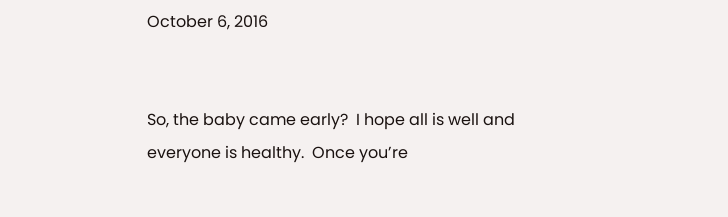October 6, 2016


So, the baby came early?  I hope all is well and everyone is healthy.  Once you’re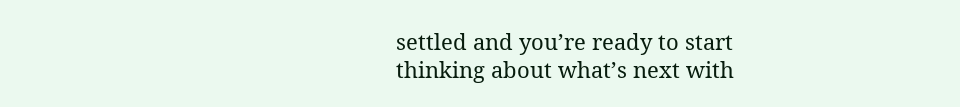settled and you’re ready to start thinking about what’s next with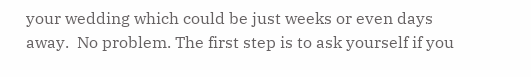your wedding which could be just weeks or even days away.  No problem. The first step is to ask yourself if you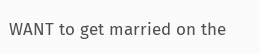WANT to get married on the